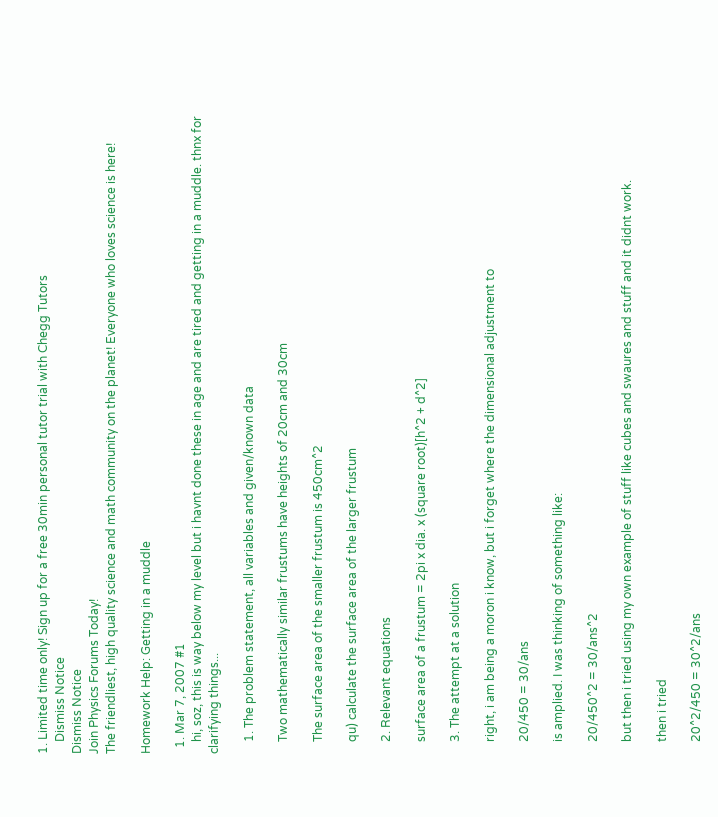1. Limited time only! Sign up for a free 30min personal tutor trial with Chegg Tutors
    Dismiss Notice
Dismiss Notice
Join Physics Forums Today!
The friendliest, high quality science and math community on the planet! Everyone who loves science is here!

Homework Help: Getting in a muddle

  1. Mar 7, 2007 #1
    hi, soz, this is way below my level but i havnt done these in age and are tired and getting in a muddle. thnx for clarifying things...

    1. The problem statement, all variables and given/known data

    Two mathematically similar frustums have heights of 20cm and 30cm

    The surface area of the smaller frustum is 450cm^2

    qu) calculate the surface area of the larger frustum

    2. Relevant equations

    surface area of a frustum = 2pi x dia. x (square root)[h^2 + d^2]

    3. The attempt at a solution

    right, i am being a moron i know, but i forget where the dimensional adjustment to

    20/450 = 30/ans

    is amplied. I was thinking of something like:

    20/450^2 = 30/ans^2

    but then i tried using my own example of stuff like cubes and swaures and stuff and it didnt work.

    then i tried

    20^2/450 = 30^2/ans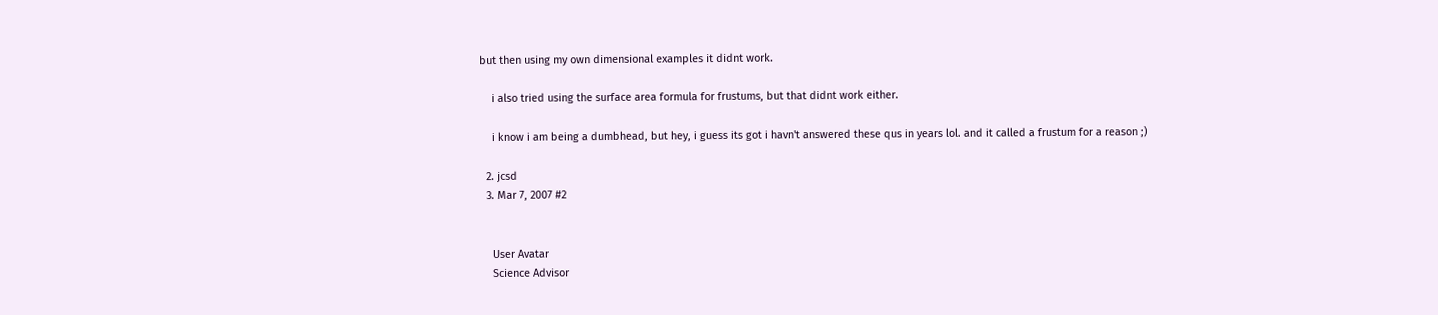but then using my own dimensional examples it didnt work.

    i also tried using the surface area formula for frustums, but that didnt work either.

    i know i am being a dumbhead, but hey, i guess its got i havn't answered these qus in years lol. and it called a frustum for a reason ;)

  2. jcsd
  3. Mar 7, 2007 #2


    User Avatar
    Science Advisor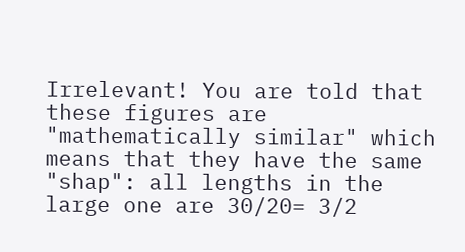Irrelevant! You are told that these figures are "mathematically similar" which means that they have the same "shap": all lengths in the large one are 30/20= 3/2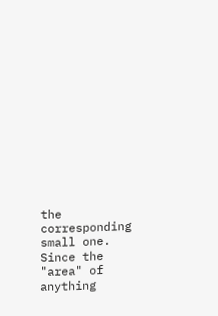the corresponding small one. Since the "area" of anything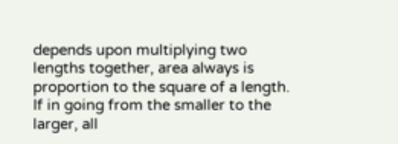depends upon multiplying two lengths together, area always is proportion to the square of a length. If in going from the smaller to the larger, all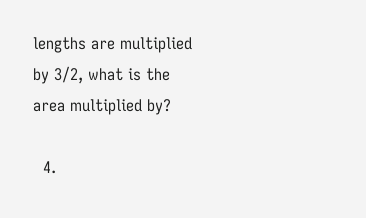lengths are multiplied by 3/2, what is the area multiplied by?

  4.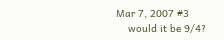Mar 7, 2007 #3
    would it be 9/4?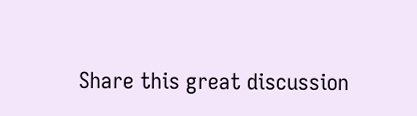Share this great discussion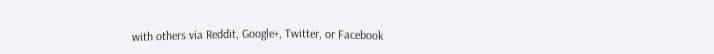with others via Reddit, Google+, Twitter, or Facebook